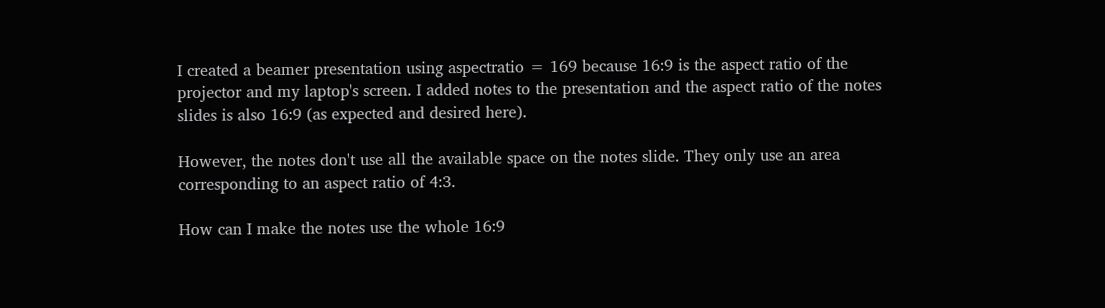I created a beamer presentation using aspectratio = 169 because 16:9 is the aspect ratio of the projector and my laptop's screen. I added notes to the presentation and the aspect ratio of the notes slides is also 16:9 (as expected and desired here).

However, the notes don't use all the available space on the notes slide. They only use an area corresponding to an aspect ratio of 4:3.

How can I make the notes use the whole 16:9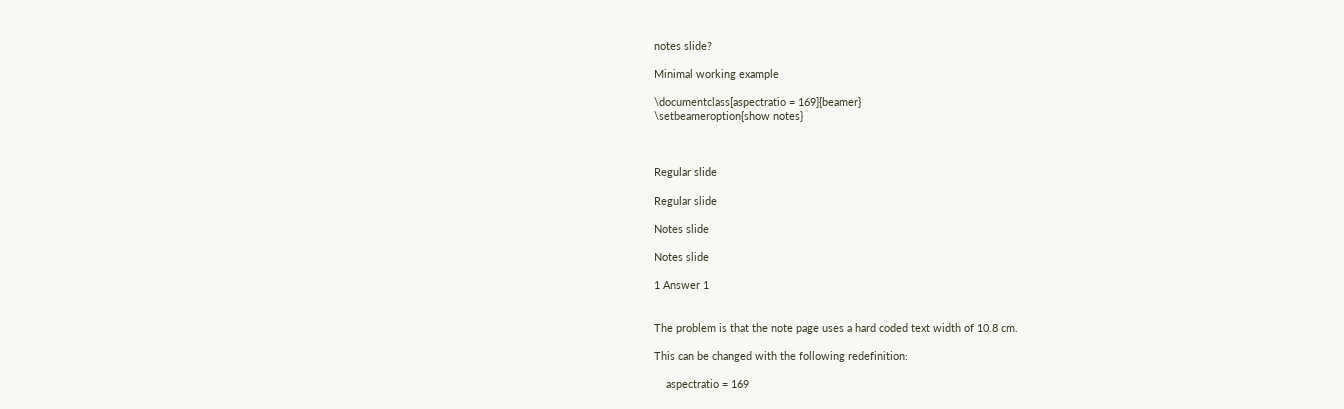notes slide?

Minimal working example

\documentclass[aspectratio = 169]{beamer}
\setbeameroption{show notes}



Regular slide

Regular slide

Notes slide

Notes slide

1 Answer 1


The problem is that the note page uses a hard coded text width of 10.8 cm.

This can be changed with the following redefinition:

    aspectratio = 169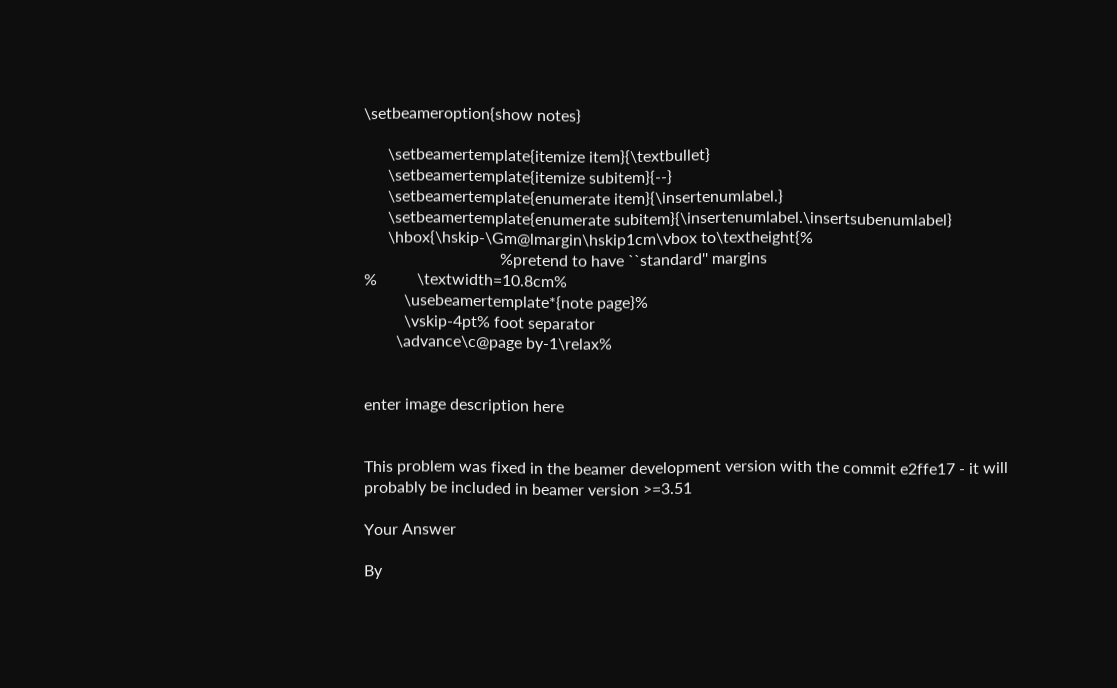\setbeameroption{show notes}

      \setbeamertemplate{itemize item}{\textbullet}
      \setbeamertemplate{itemize subitem}{--}
      \setbeamertemplate{enumerate item}{\insertenumlabel.}
      \setbeamertemplate{enumerate subitem}{\insertenumlabel.\insertsubenumlabel}
      \hbox{\hskip-\Gm@lmargin\hskip1cm\vbox to\textheight{%
                                  %pretend to have ``standard'' margins
%          \textwidth=10.8cm%
          \usebeamertemplate*{note page}%
          \vskip-4pt% foot separator
        \advance\c@page by-1\relax%


enter image description here


This problem was fixed in the beamer development version with the commit e2ffe17 - it will probably be included in beamer version >=3.51

Your Answer

By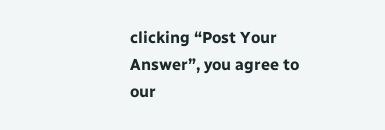clicking “Post Your Answer”, you agree to our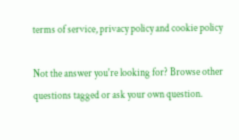terms of service, privacy policy and cookie policy

Not the answer you're looking for? Browse other questions tagged or ask your own question.